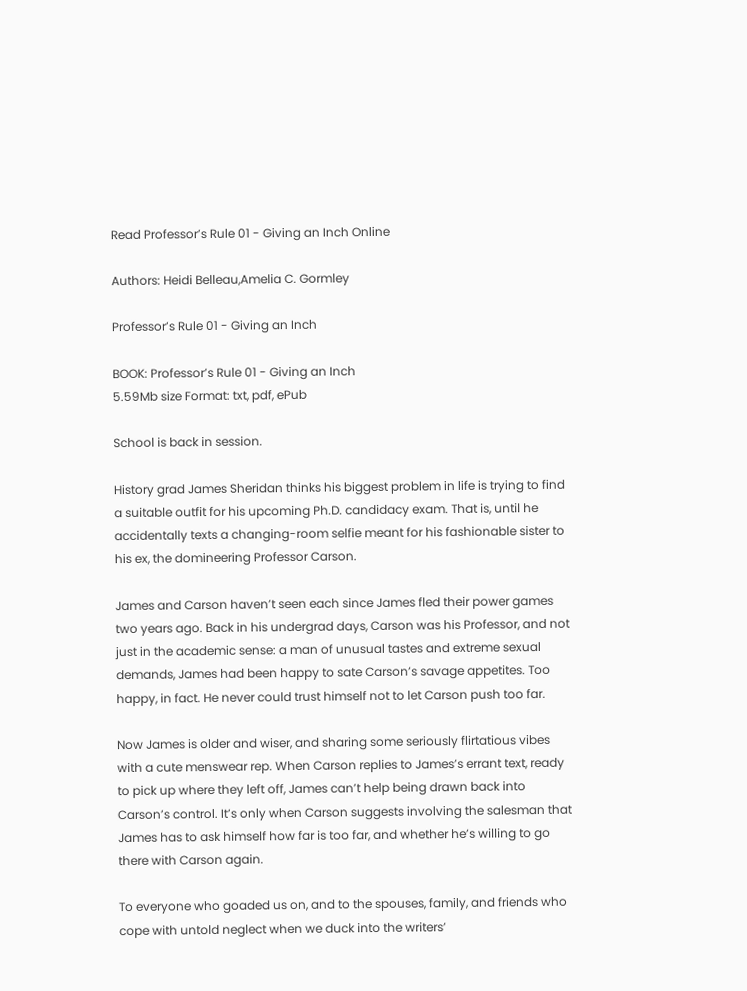Read Professor’s Rule 01 - Giving an Inch Online

Authors: Heidi Belleau,Amelia C. Gormley

Professor’s Rule 01 - Giving an Inch

BOOK: Professor’s Rule 01 - Giving an Inch
5.59Mb size Format: txt, pdf, ePub

School is back in session.

History grad James Sheridan thinks his biggest problem in life is trying to find a suitable outfit for his upcoming Ph.D. candidacy exam. That is, until he accidentally texts a changing-room selfie meant for his fashionable sister to his ex, the domineering Professor Carson.

James and Carson haven’t seen each since James fled their power games two years ago. Back in his undergrad days, Carson was his Professor, and not just in the academic sense: a man of unusual tastes and extreme sexual demands, James had been happy to sate Carson’s savage appetites. Too happy, in fact. He never could trust himself not to let Carson push too far.

Now James is older and wiser, and sharing some seriously flirtatious vibes with a cute menswear rep. When Carson replies to James’s errant text, ready to pick up where they left off, James can’t help being drawn back into Carson’s control. It’s only when Carson suggests involving the salesman that James has to ask himself how far is too far, and whether he’s willing to go there with Carson again.

To everyone who goaded us on, and to the spouses, family, and friends who cope with untold neglect when we duck into the writers’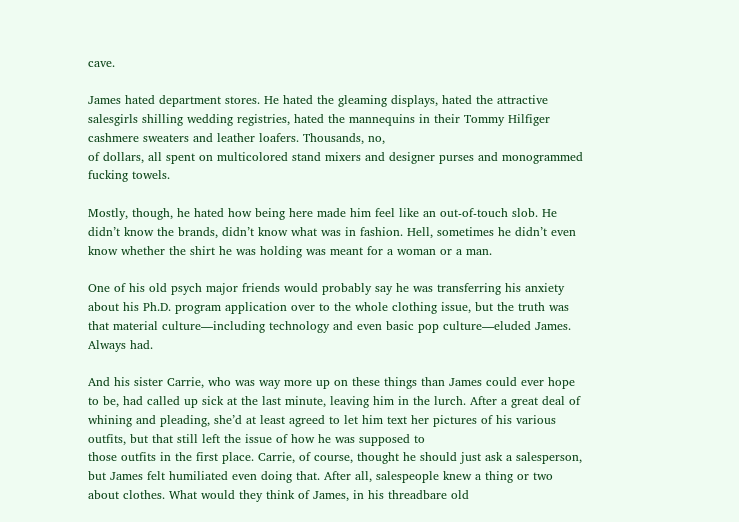cave.

James hated department stores. He hated the gleaming displays, hated the attractive salesgirls shilling wedding registries, hated the mannequins in their Tommy Hilfiger cashmere sweaters and leather loafers. Thousands, no,
of dollars, all spent on multicolored stand mixers and designer purses and monogrammed fucking towels.

Mostly, though, he hated how being here made him feel like an out-of-touch slob. He didn’t know the brands, didn’t know what was in fashion. Hell, sometimes he didn’t even know whether the shirt he was holding was meant for a woman or a man.

One of his old psych major friends would probably say he was transferring his anxiety about his Ph.D. program application over to the whole clothing issue, but the truth was that material culture—including technology and even basic pop culture—eluded James. Always had.

And his sister Carrie, who was way more up on these things than James could ever hope to be, had called up sick at the last minute, leaving him in the lurch. After a great deal of whining and pleading, she’d at least agreed to let him text her pictures of his various outfits, but that still left the issue of how he was supposed to
those outfits in the first place. Carrie, of course, thought he should just ask a salesperson, but James felt humiliated even doing that. After all, salespeople knew a thing or two about clothes. What would they think of James, in his threadbare old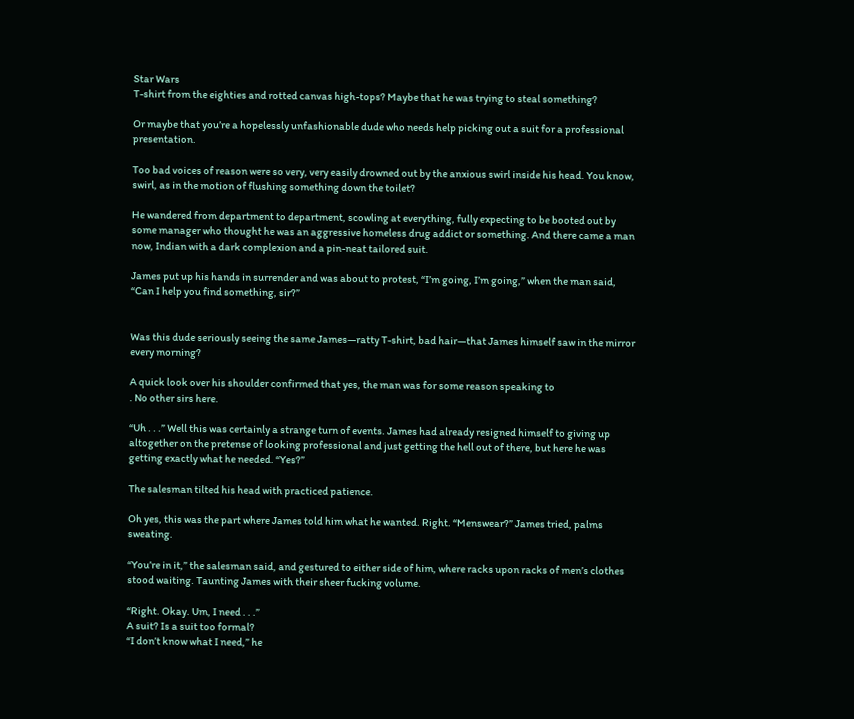Star Wars
T-shirt from the eighties and rotted canvas high-tops? Maybe that he was trying to steal something?

Or maybe that you’re a hopelessly unfashionable dude who needs help picking out a suit for a professional presentation.

Too bad voices of reason were so very, very easily drowned out by the anxious swirl inside his head. You know, swirl, as in the motion of flushing something down the toilet?

He wandered from department to department, scowling at everything, fully expecting to be booted out by some manager who thought he was an aggressive homeless drug addict or something. And there came a man now, Indian with a dark complexion and a pin-neat tailored suit.

James put up his hands in surrender and was about to protest, “I’m going, I’m going,” when the man said, “Can I help you find something, sir?”


Was this dude seriously seeing the same James—ratty T-shirt, bad hair—that James himself saw in the mirror every morning?

A quick look over his shoulder confirmed that yes, the man was for some reason speaking to
. No other sirs here.

“Uh . . .” Well this was certainly a strange turn of events. James had already resigned himself to giving up altogether on the pretense of looking professional and just getting the hell out of there, but here he was getting exactly what he needed. “Yes?”

The salesman tilted his head with practiced patience.

Oh yes, this was the part where James told him what he wanted. Right. “Menswear?” James tried, palms sweating.

“You’re in it,” the salesman said, and gestured to either side of him, where racks upon racks of men’s clothes stood waiting. Taunting James with their sheer fucking volume.

“Right. Okay. Um, I need . . .”
A suit? Is a suit too formal?
“I don’t know what I need,” he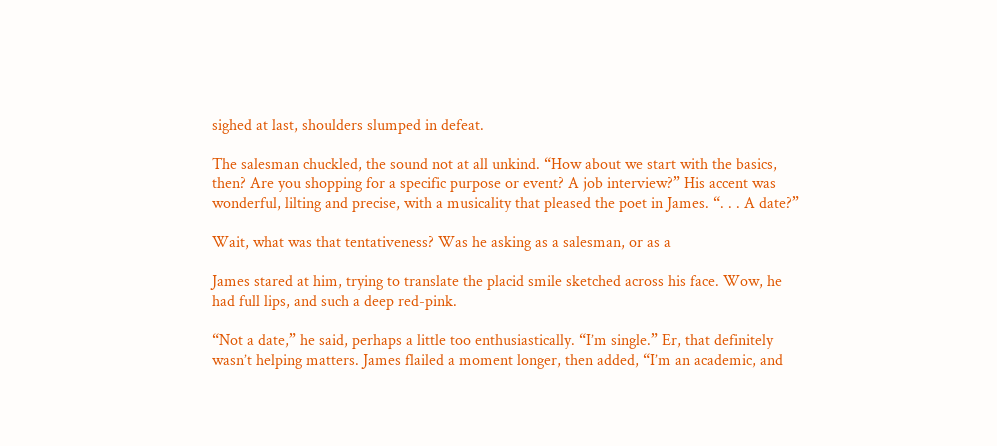sighed at last, shoulders slumped in defeat.

The salesman chuckled, the sound not at all unkind. “How about we start with the basics, then? Are you shopping for a specific purpose or event? A job interview?” His accent was wonderful, lilting and precise, with a musicality that pleased the poet in James. “. . . A date?”

Wait, what was that tentativeness? Was he asking as a salesman, or as a

James stared at him, trying to translate the placid smile sketched across his face. Wow, he had full lips, and such a deep red-pink.

“Not a date,” he said, perhaps a little too enthusiastically. “I’m single.” Er, that definitely wasn’t helping matters. James flailed a moment longer, then added, “I’m an academic, and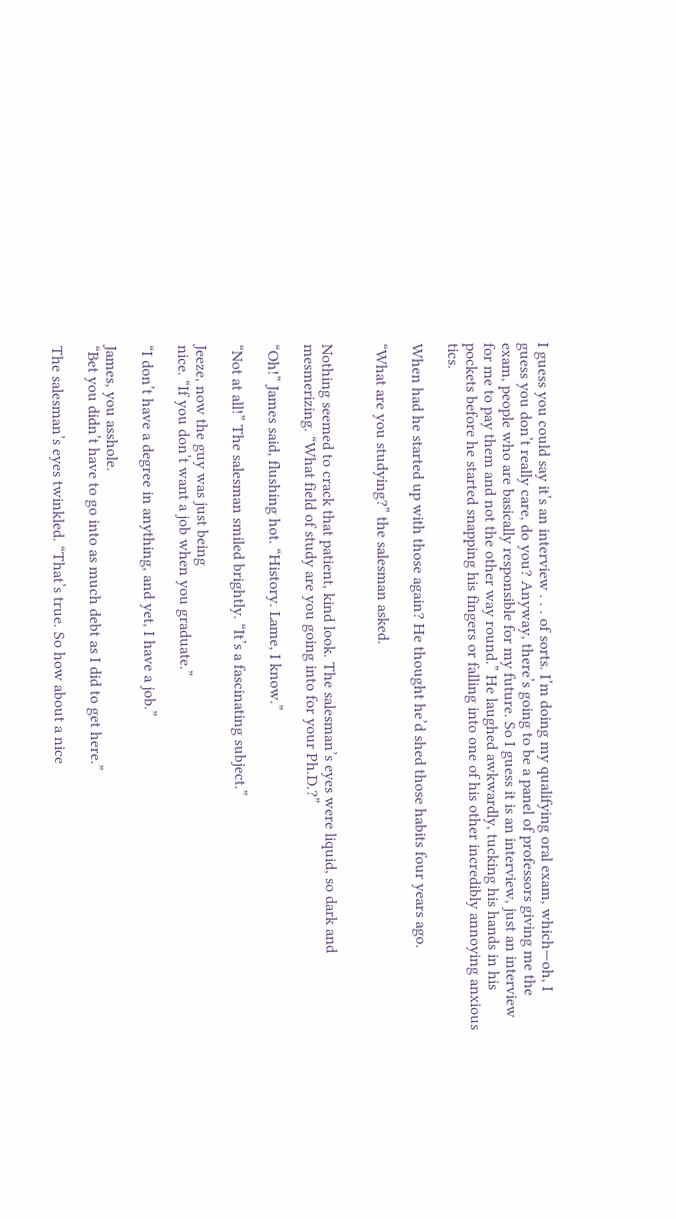I guess you could say it’s an interview . . . of sorts. I’m doing my qualifying oral exam, which—oh, I guess you don’t really care, do you? Anyway, there’s going to be a panel of professors giving me the exam, people who are basically responsible for my future. So I guess it is an interview, just an interview for me to pay them and not the other way round.” He laughed awkwardly, tucking his hands in his pockets before he started snapping his fingers or falling into one of his other incredibly annoying anxious tics.

When had he started up with those again? He thought he’d shed those habits four years ago.

“What are you studying?” the salesman asked.


Nothing seemed to crack that patient, kind look. The salesman’s eyes were liquid, so dark and mesmerizing. “What field of study are you going into for your Ph.D.?”

“Oh!” James said, flushing hot. “History. Lame, I know.”

“Not at all!” The salesman smiled brightly. “It’s a fascinating subject.”

Jeeze, now the guy was just being
nice. “If you don’t want a job when you graduate.”

“I don’t have a degree in anything, and yet, I have a job.”

James, you asshole.
“Bet you didn’t have to go into as much debt as I did to get here.”

The salesman’s eyes twinkled. “That’s true. So how about a nice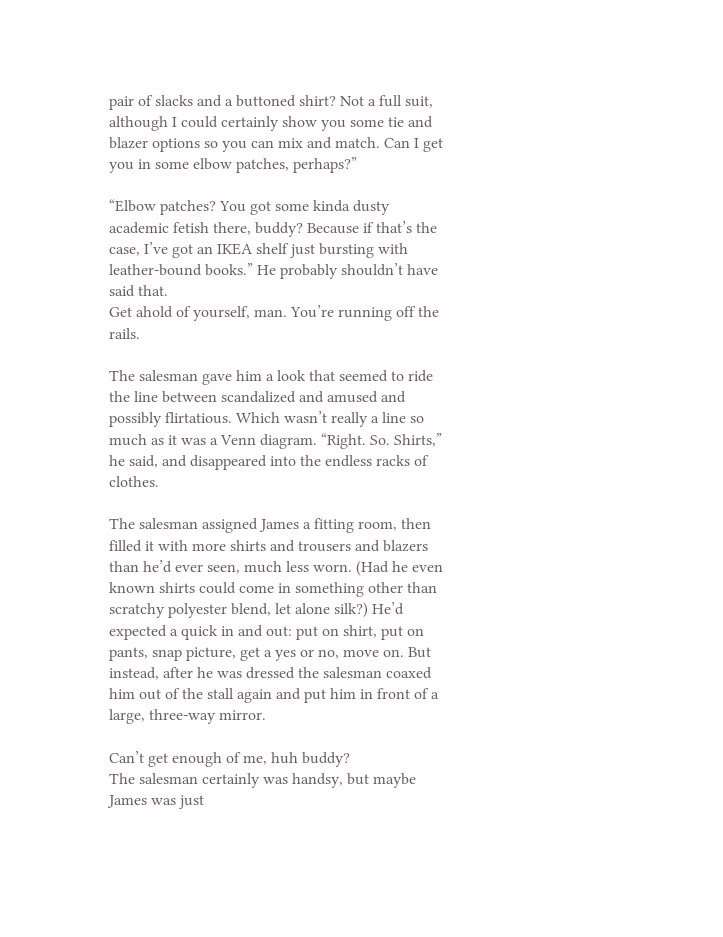pair of slacks and a buttoned shirt? Not a full suit, although I could certainly show you some tie and blazer options so you can mix and match. Can I get you in some elbow patches, perhaps?”

“Elbow patches? You got some kinda dusty academic fetish there, buddy? Because if that’s the case, I’ve got an IKEA shelf just bursting with leather-bound books.” He probably shouldn’t have said that.
Get ahold of yourself, man. You’re running off the rails.

The salesman gave him a look that seemed to ride the line between scandalized and amused and possibly flirtatious. Which wasn’t really a line so much as it was a Venn diagram. “Right. So. Shirts,” he said, and disappeared into the endless racks of clothes.

The salesman assigned James a fitting room, then filled it with more shirts and trousers and blazers than he’d ever seen, much less worn. (Had he even known shirts could come in something other than scratchy polyester blend, let alone silk?) He’d expected a quick in and out: put on shirt, put on pants, snap picture, get a yes or no, move on. But instead, after he was dressed the salesman coaxed him out of the stall again and put him in front of a large, three-way mirror.

Can’t get enough of me, huh buddy?
The salesman certainly was handsy, but maybe James was just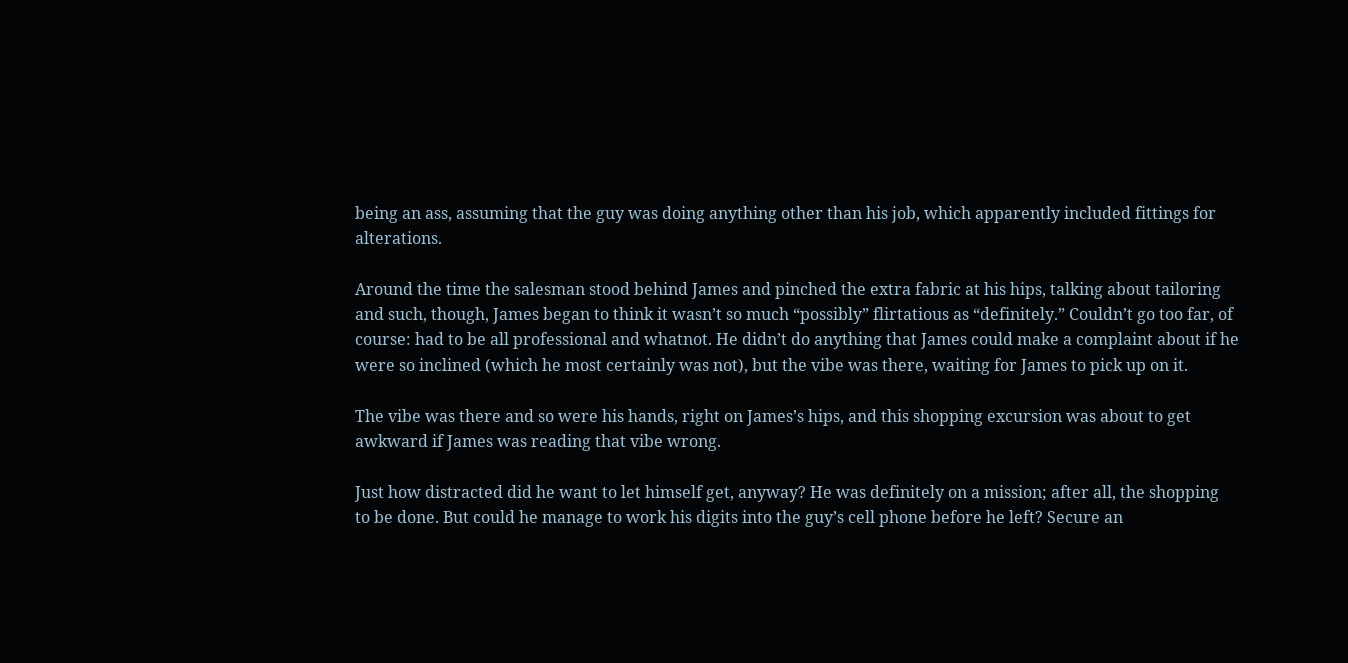being an ass, assuming that the guy was doing anything other than his job, which apparently included fittings for alterations.

Around the time the salesman stood behind James and pinched the extra fabric at his hips, talking about tailoring and such, though, James began to think it wasn’t so much “possibly” flirtatious as “definitely.” Couldn’t go too far, of course: had to be all professional and whatnot. He didn’t do anything that James could make a complaint about if he were so inclined (which he most certainly was not), but the vibe was there, waiting for James to pick up on it.

The vibe was there and so were his hands, right on James’s hips, and this shopping excursion was about to get
awkward if James was reading that vibe wrong.

Just how distracted did he want to let himself get, anyway? He was definitely on a mission; after all, the shopping
to be done. But could he manage to work his digits into the guy’s cell phone before he left? Secure an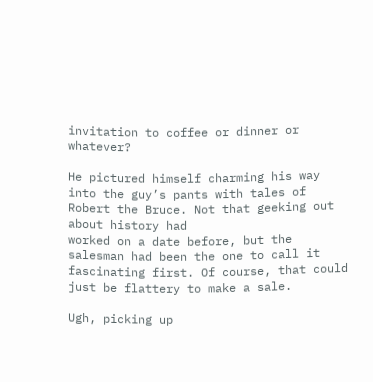invitation to coffee or dinner or whatever?

He pictured himself charming his way into the guy’s pants with tales of Robert the Bruce. Not that geeking out about history had
worked on a date before, but the salesman had been the one to call it fascinating first. Of course, that could just be flattery to make a sale.

Ugh, picking up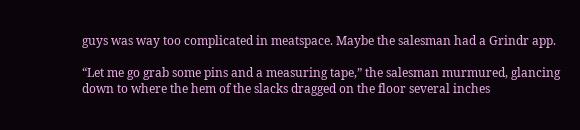guys was way too complicated in meatspace. Maybe the salesman had a Grindr app.

“Let me go grab some pins and a measuring tape,” the salesman murmured, glancing down to where the hem of the slacks dragged on the floor several inches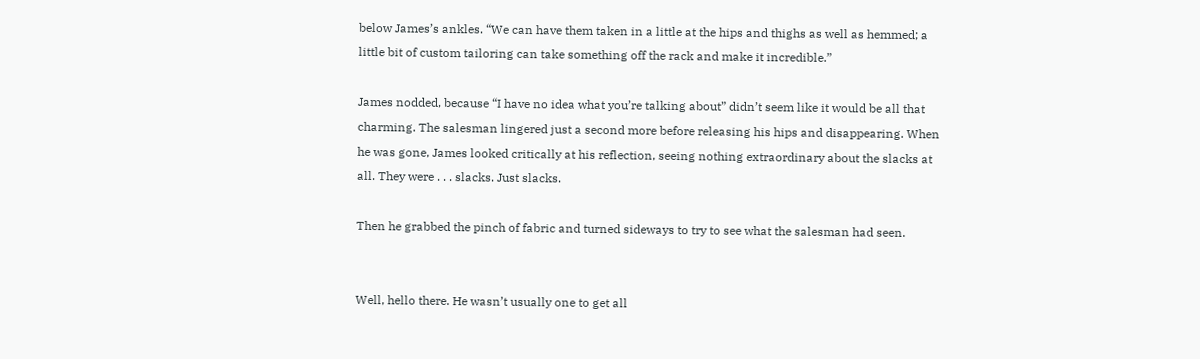below James’s ankles. “We can have them taken in a little at the hips and thighs as well as hemmed; a little bit of custom tailoring can take something off the rack and make it incredible.”

James nodded, because “I have no idea what you’re talking about” didn’t seem like it would be all that charming. The salesman lingered just a second more before releasing his hips and disappearing. When he was gone, James looked critically at his reflection, seeing nothing extraordinary about the slacks at all. They were . . . slacks. Just slacks.

Then he grabbed the pinch of fabric and turned sideways to try to see what the salesman had seen.


Well, hello there. He wasn’t usually one to get all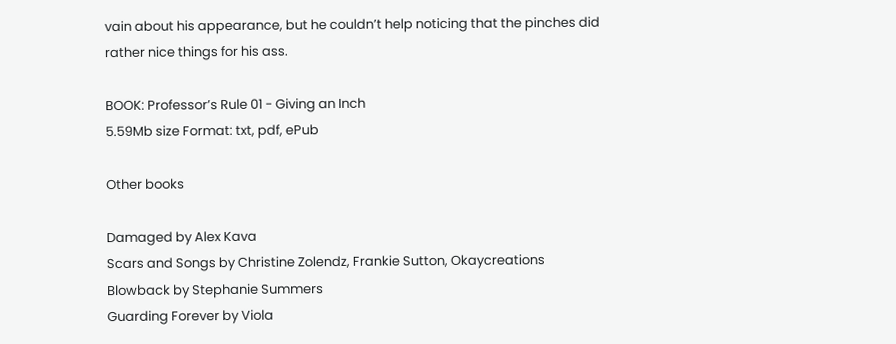vain about his appearance, but he couldn’t help noticing that the pinches did rather nice things for his ass.

BOOK: Professor’s Rule 01 - Giving an Inch
5.59Mb size Format: txt, pdf, ePub

Other books

Damaged by Alex Kava
Scars and Songs by Christine Zolendz, Frankie Sutton, Okaycreations
Blowback by Stephanie Summers
Guarding Forever by Viola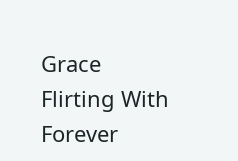Grace
Flirting With Forever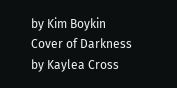by Kim Boykin
Cover of Darkness by Kaylea Cross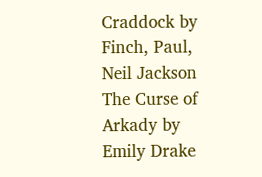Craddock by Finch, Paul, Neil Jackson
The Curse of Arkady by Emily Drake